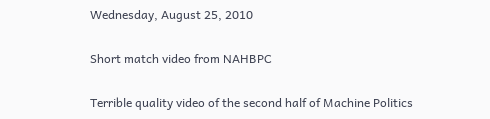Wednesday, August 25, 2010

Short match video from NAHBPC

Terrible quality video of the second half of Machine Politics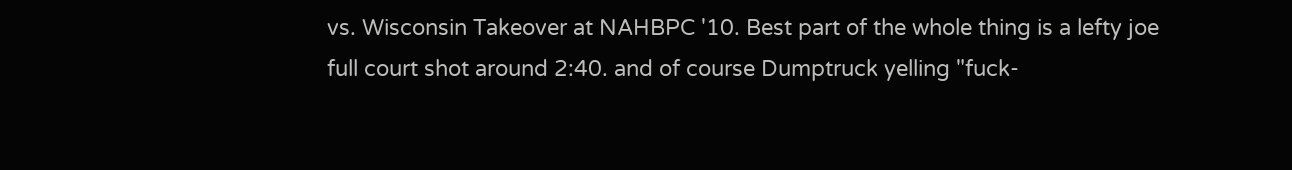vs. Wisconsin Takeover at NAHBPC '10. Best part of the whole thing is a lefty joe full court shot around 2:40. and of course Dumptruck yelling "fuck-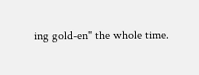ing gold-en" the whole time.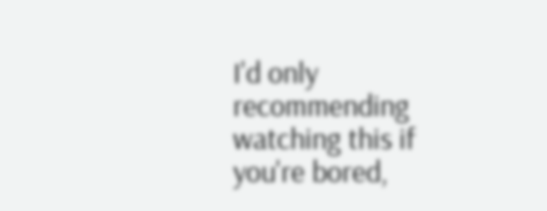I'd only recommending watching this if you're bored,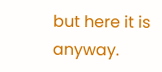but here it is anyway.